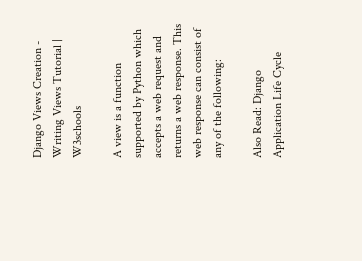Django Views Creation - Writing Views Tutorial | W3schools

A view is a function supported by Python which accepts a web request and returns a web response. This web response can consist of any of the following:

Also Read: Django Application Life Cycle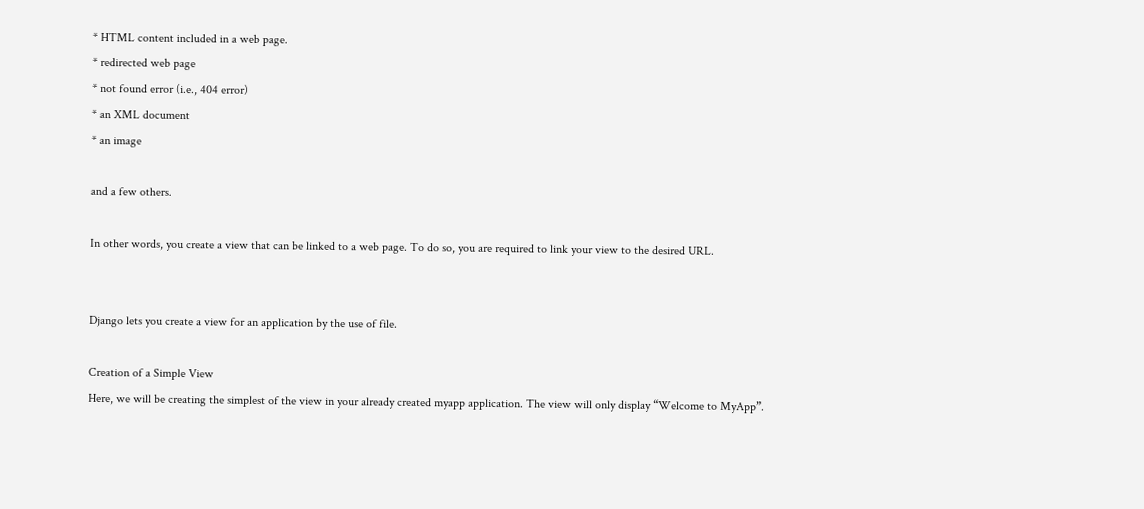* HTML content included in a web page.
* redirected web page
* not found error (i.e., 404 error)
* an XML document
* an image

and a few others.

In other words, you create a view that can be linked to a web page. To do so, you are required to link your view to the desired URL.


Django lets you create a view for an application by the use of file.

Creation of a Simple View
Here, we will be creating the simplest of the view in your already created myapp application. The view will only display “Welcome to MyApp”.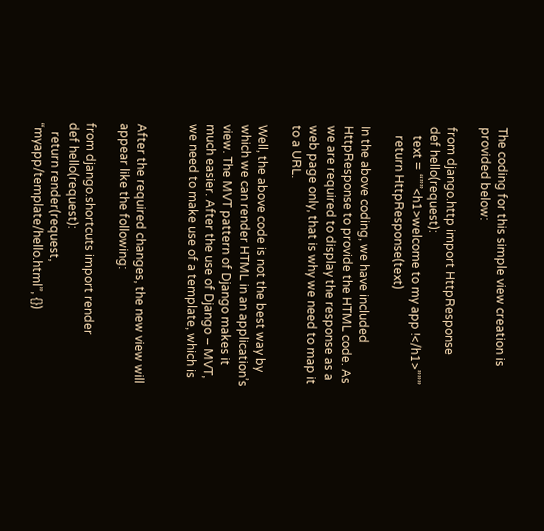The coding for this simple view creation is provided below:

from django.http import HttpResponse
def hello(request):
   text = “””<h1>welcome to my app !</h1>”””
   return HttpResponse(text)

In the above coding, we have included HttpResponse to provide the HTML code. As we are required to display the response as a web page only, that is why we need to map it to a URL.

Well, the above code is not the best way by which we can render HTML in an application’s view. The MVT pattern of Django makes it much easier. After the use of Django – MVT, we need to make use of a template, which is


After the required changes, the new view will appear like the following:

from django.shortcuts import render
def hello(request):
   return render(request, “myapp/template/hello.html”, {})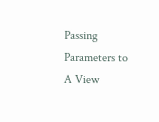Passing Parameters to A View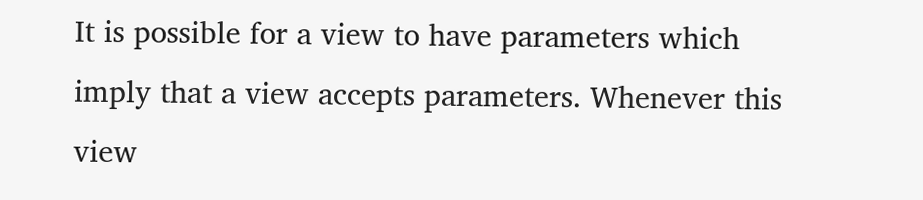It is possible for a view to have parameters which imply that a view accepts parameters. Whenever this view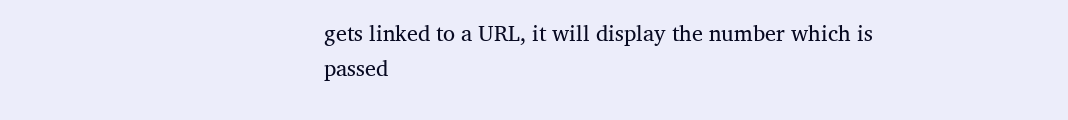gets linked to a URL, it will display the number which is passed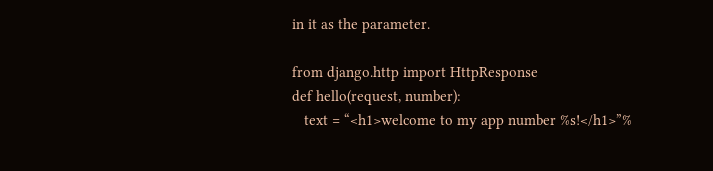in it as the parameter.

from django.http import HttpResponse
def hello(request, number):
   text = “<h1>welcome to my app number %s!</h1>”%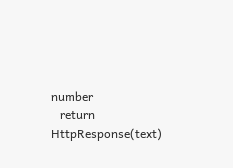number
   return HttpResponse(text)